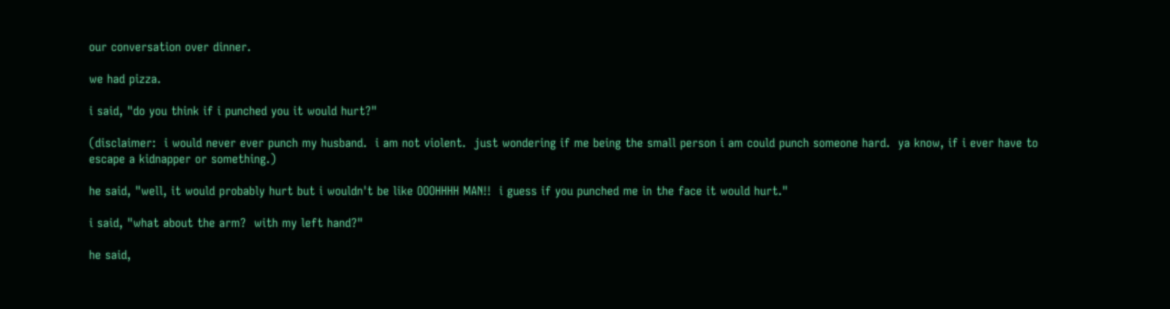our conversation over dinner.

we had pizza.

i said, "do you think if i punched you it would hurt?"

(disclaimer:  i would never ever punch my husband.  i am not violent.  just wondering if me being the small person i am could punch someone hard.  ya know, if i ever have to escape a kidnapper or something.)

he said, "well, it would probably hurt but i wouldn't be like OOOHHHH MAN!!  i guess if you punched me in the face it would hurt."

i said, "what about the arm?  with my left hand?"

he said,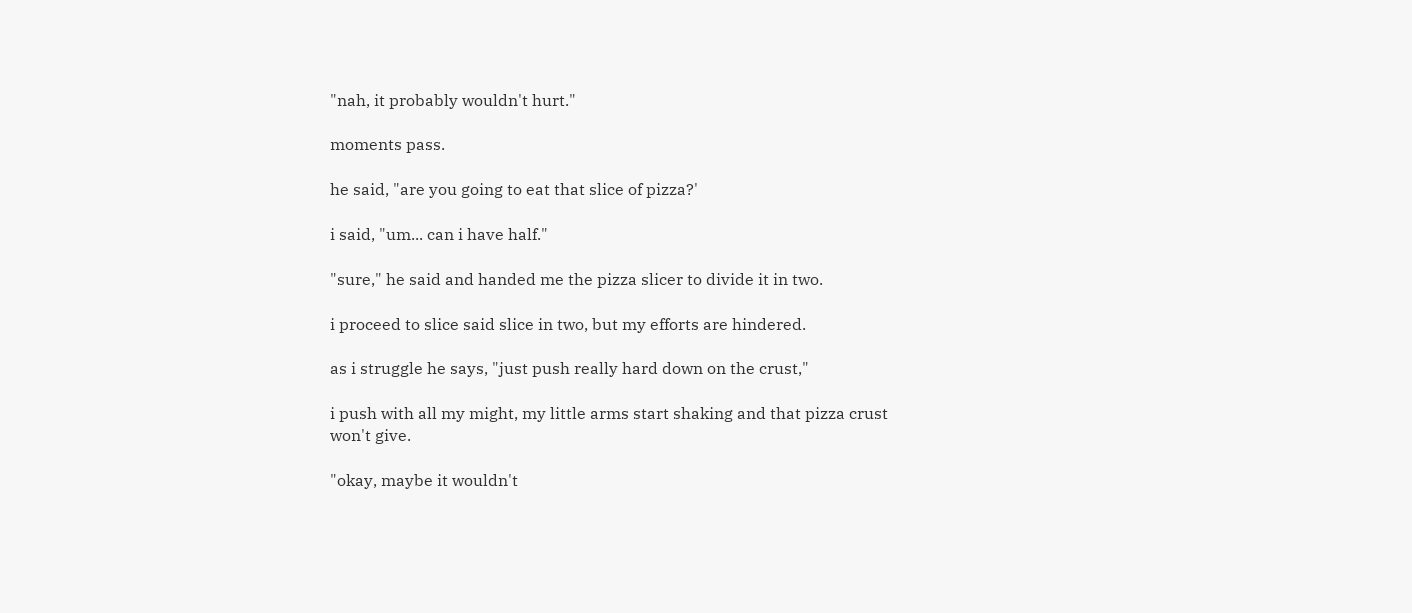"nah, it probably wouldn't hurt."

moments pass.

he said, "are you going to eat that slice of pizza?'

i said, "um... can i have half."

"sure," he said and handed me the pizza slicer to divide it in two.

i proceed to slice said slice in two, but my efforts are hindered.

as i struggle he says, "just push really hard down on the crust,"

i push with all my might, my little arms start shaking and that pizza crust won't give.

"okay, maybe it wouldn't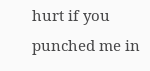hurt if you punched me in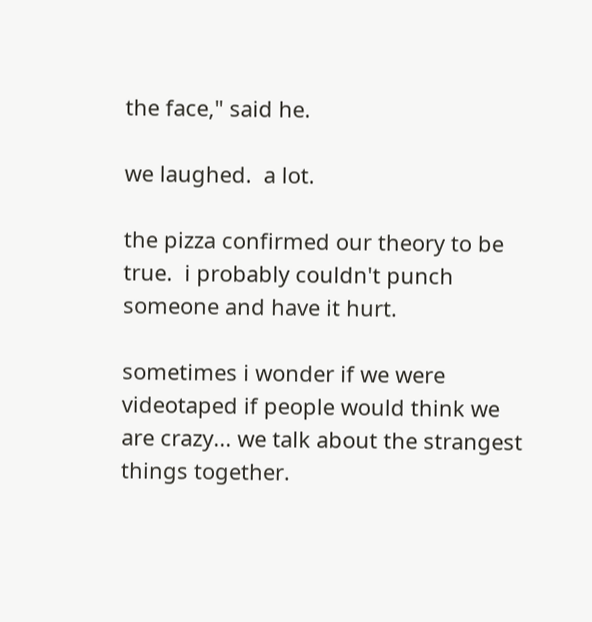the face," said he.

we laughed.  a lot.

the pizza confirmed our theory to be true.  i probably couldn't punch someone and have it hurt.

sometimes i wonder if we were videotaped if people would think we are crazy... we talk about the strangest things together.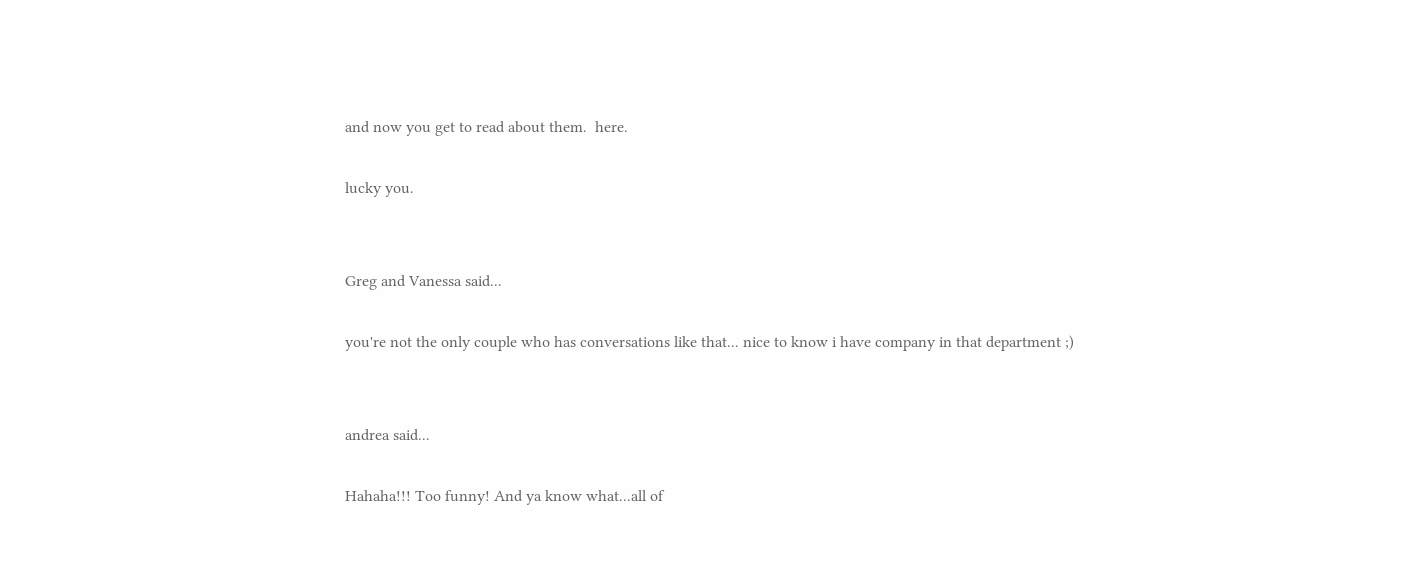and now you get to read about them.  here.

lucky you.


Greg and Vanessa said...

you're not the only couple who has conversations like that... nice to know i have company in that department ;)


andrea said...

Hahaha!!! Too funny! And ya know what...all of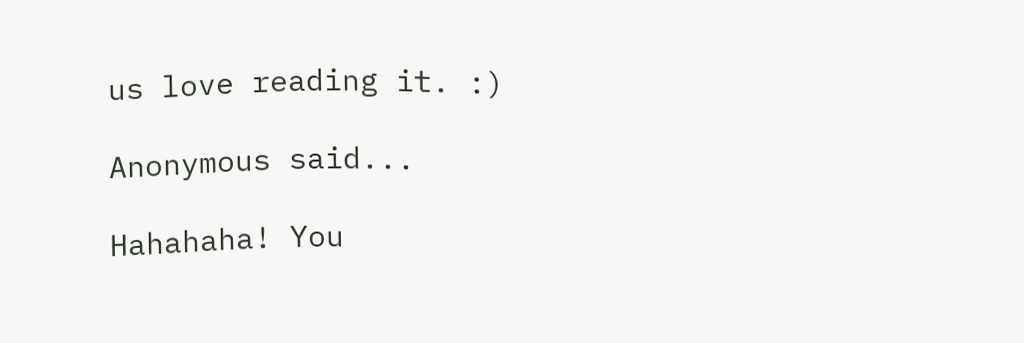us love reading it. :)

Anonymous said...

Hahahaha! You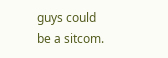guys could be a sitcom.